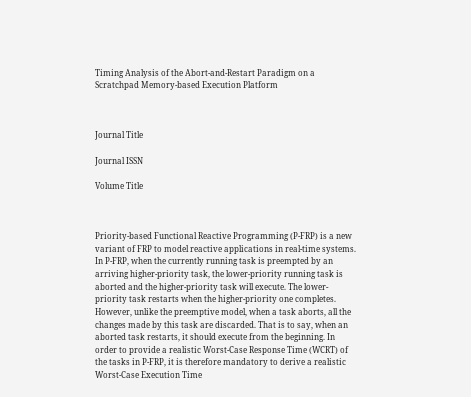Timing Analysis of the Abort-and-Restart Paradigm on a Scratchpad Memory-based Execution Platform



Journal Title

Journal ISSN

Volume Title



Priority-based Functional Reactive Programming (P-FRP) is a new variant of FRP to model reactive applications in real-time systems. In P-FRP, when the currently running task is preempted by an arriving higher-priority task, the lower-priority running task is aborted and the higher-priority task will execute. The lower-priority task restarts when the higher-priority one completes. However, unlike the preemptive model, when a task aborts, all the changes made by this task are discarded. That is to say, when an aborted task restarts, it should execute from the beginning. In order to provide a realistic Worst-Case Response Time (WCRT) of the tasks in P-FRP, it is therefore mandatory to derive a realistic Worst-Case Execution Time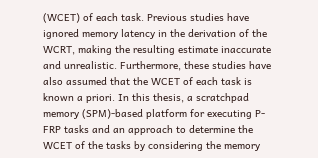(WCET) of each task. Previous studies have ignored memory latency in the derivation of the WCRT, making the resulting estimate inaccurate and unrealistic. Furthermore, these studies have also assumed that the WCET of each task is known a priori. In this thesis, a scratchpad memory (SPM)-based platform for executing P-FRP tasks and an approach to determine the WCET of the tasks by considering the memory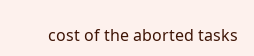cost of the aborted tasks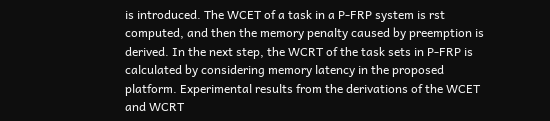is introduced. The WCET of a task in a P-FRP system is rst computed, and then the memory penalty caused by preemption is derived. In the next step, the WCRT of the task sets in P-FRP is calculated by considering memory latency in the proposed platform. Experimental results from the derivations of the WCET and WCRT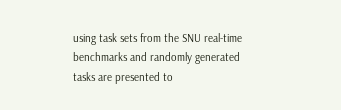using task sets from the SNU real-time benchmarks and randomly generated tasks are presented to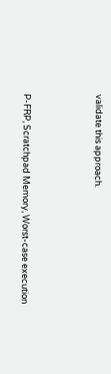validate this approach.



P-FRP, Scratchpad Memory, Worst-case execution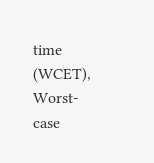time (WCET), Worst-case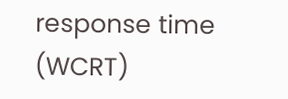response time (WCRT)